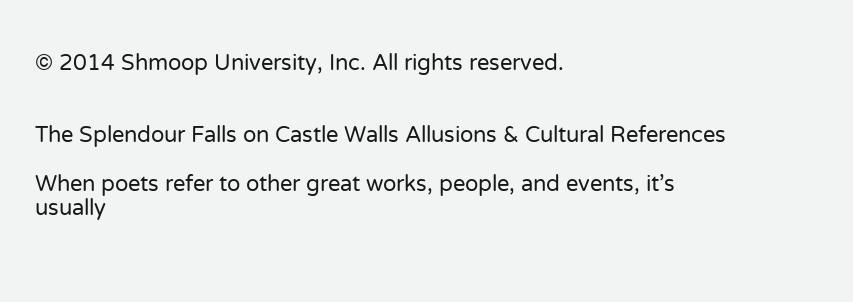© 2014 Shmoop University, Inc. All rights reserved.


The Splendour Falls on Castle Walls Allusions & Cultural References

When poets refer to other great works, people, and events, it’s usually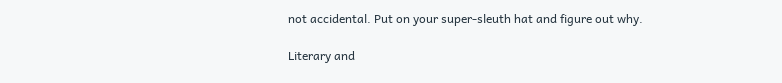not accidental. Put on your super-sleuth hat and figure out why.

Literary and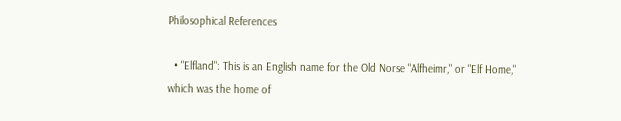Philosophical References

  • "Elfland": This is an English name for the Old Norse "Alfheimr," or "Elf Home," which was the home of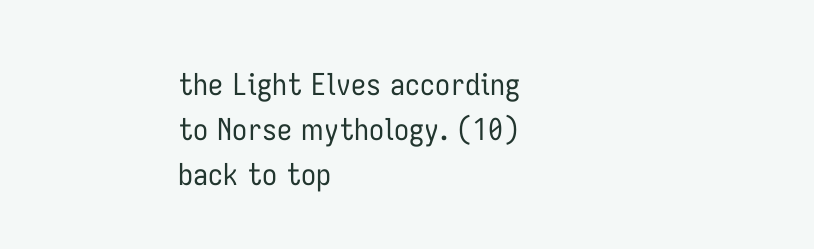the Light Elves according to Norse mythology. (10)
back to top